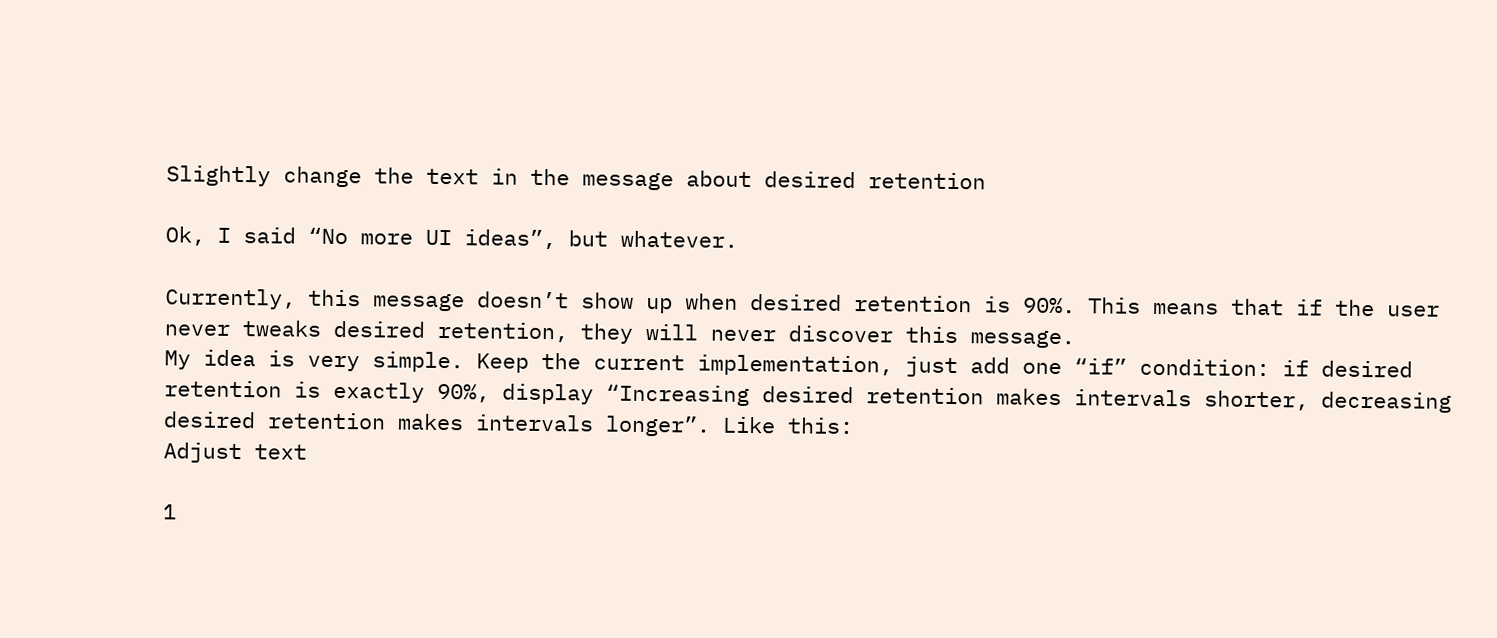Slightly change the text in the message about desired retention

Ok, I said “No more UI ideas”, but whatever.

Currently, this message doesn’t show up when desired retention is 90%. This means that if the user never tweaks desired retention, they will never discover this message.
My idea is very simple. Keep the current implementation, just add one “if” condition: if desired retention is exactly 90%, display “Increasing desired retention makes intervals shorter, decreasing desired retention makes intervals longer”. Like this:
Adjust text

1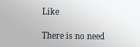Like

There is no need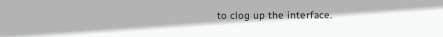to clog up the interface.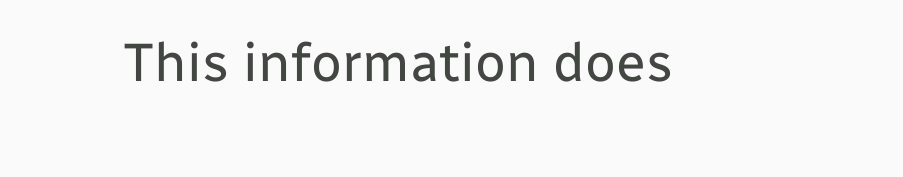This information does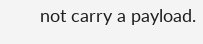not carry a payload.